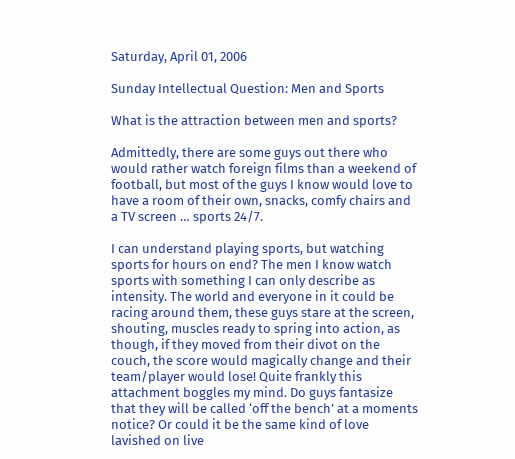Saturday, April 01, 2006

Sunday Intellectual Question: Men and Sports

What is the attraction between men and sports?

Admittedly, there are some guys out there who would rather watch foreign films than a weekend of football, but most of the guys I know would love to have a room of their own, snacks, comfy chairs and a TV screen … sports 24/7.

I can understand playing sports, but watching sports for hours on end? The men I know watch sports with something I can only describe as intensity. The world and everyone in it could be racing around them, these guys stare at the screen, shouting, muscles ready to spring into action, as though, if they moved from their divot on the couch, the score would magically change and their team/player would lose! Quite frankly this attachment boggles my mind. Do guys fantasize that they will be called ‘off the bench’ at a moments notice? Or could it be the same kind of love lavished on live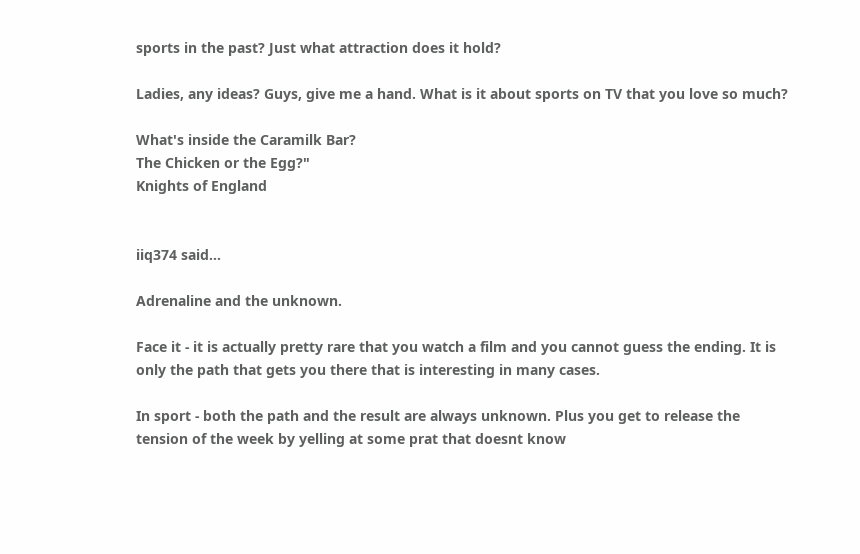sports in the past? Just what attraction does it hold?

Ladies, any ideas? Guys, give me a hand. What is it about sports on TV that you love so much?

What's inside the Caramilk Bar?
The Chicken or the Egg?"
Knights of England


iiq374 said...

Adrenaline and the unknown.

Face it - it is actually pretty rare that you watch a film and you cannot guess the ending. It is only the path that gets you there that is interesting in many cases.

In sport - both the path and the result are always unknown. Plus you get to release the tension of the week by yelling at some prat that doesnt know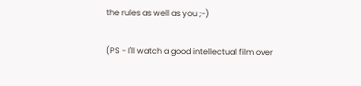the rules as well as you ;-)

(PS - I'll watch a good intellectual film over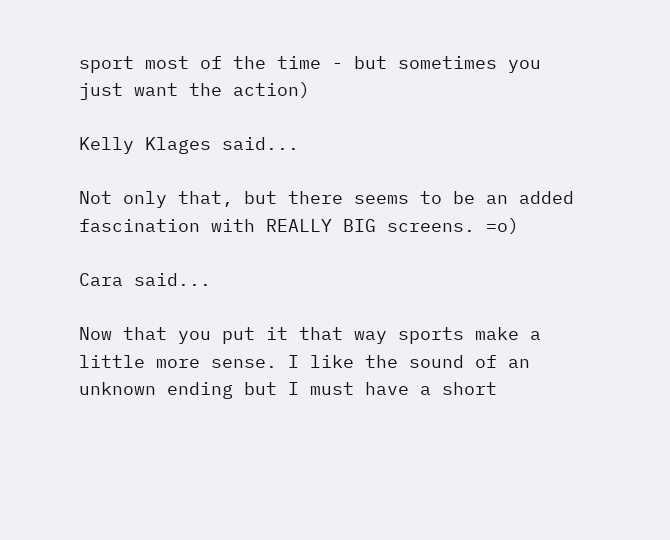sport most of the time - but sometimes you just want the action)

Kelly Klages said...

Not only that, but there seems to be an added fascination with REALLY BIG screens. =o)

Cara said...

Now that you put it that way sports make a little more sense. I like the sound of an unknown ending but I must have a short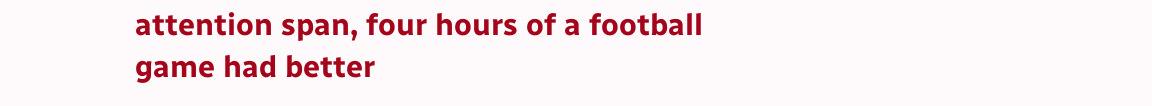attention span, four hours of a football game had better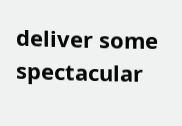deliver some spectacular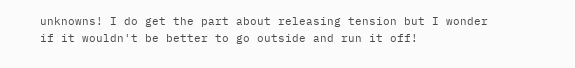unknowns! I do get the part about releasing tension but I wonder if it wouldn't be better to go outside and run it off!